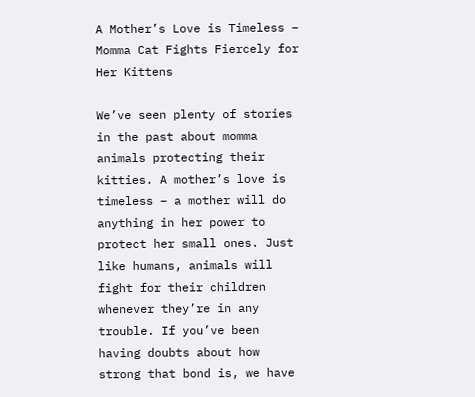A Mother’s Love is Timeless – Momma Cat Fights Fiercely for Her Kittens

We’ve seen plenty of stories in the past about momma animals protecting their kitties. A mother’s love is timeless – a mother will do anything in her power to protect her small ones. Just like humans, animals will fight for their children whenever they’re in any trouble. If you’ve been having doubts about how strong that bond is, we have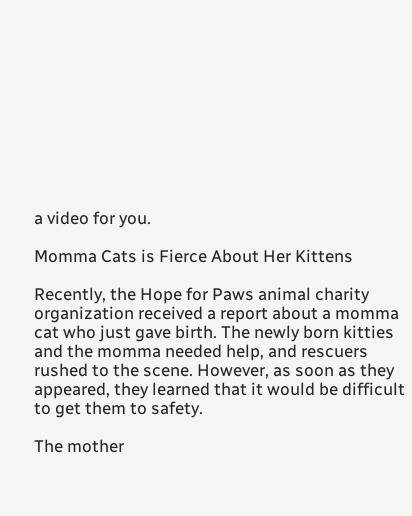a video for you.

Momma Cats is Fierce About Her Kittens

Recently, the Hope for Paws animal charity organization received a report about a momma cat who just gave birth. The newly born kitties and the momma needed help, and rescuers rushed to the scene. However, as soon as they appeared, they learned that it would be difficult to get them to safety.

The mother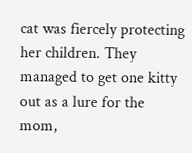cat was fiercely protecting her children. They managed to get one kitty out as a lure for the mom,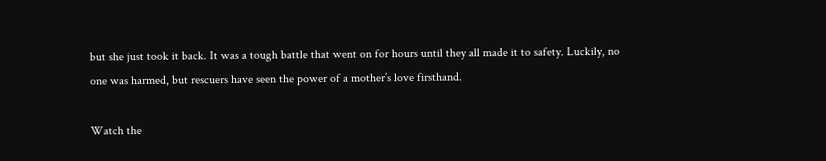but she just took it back. It was a tough battle that went on for hours until they all made it to safety. Luckily, no one was harmed, but rescuers have seen the power of a mother’s love firsthand.

Watch the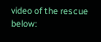video of the rescue below: